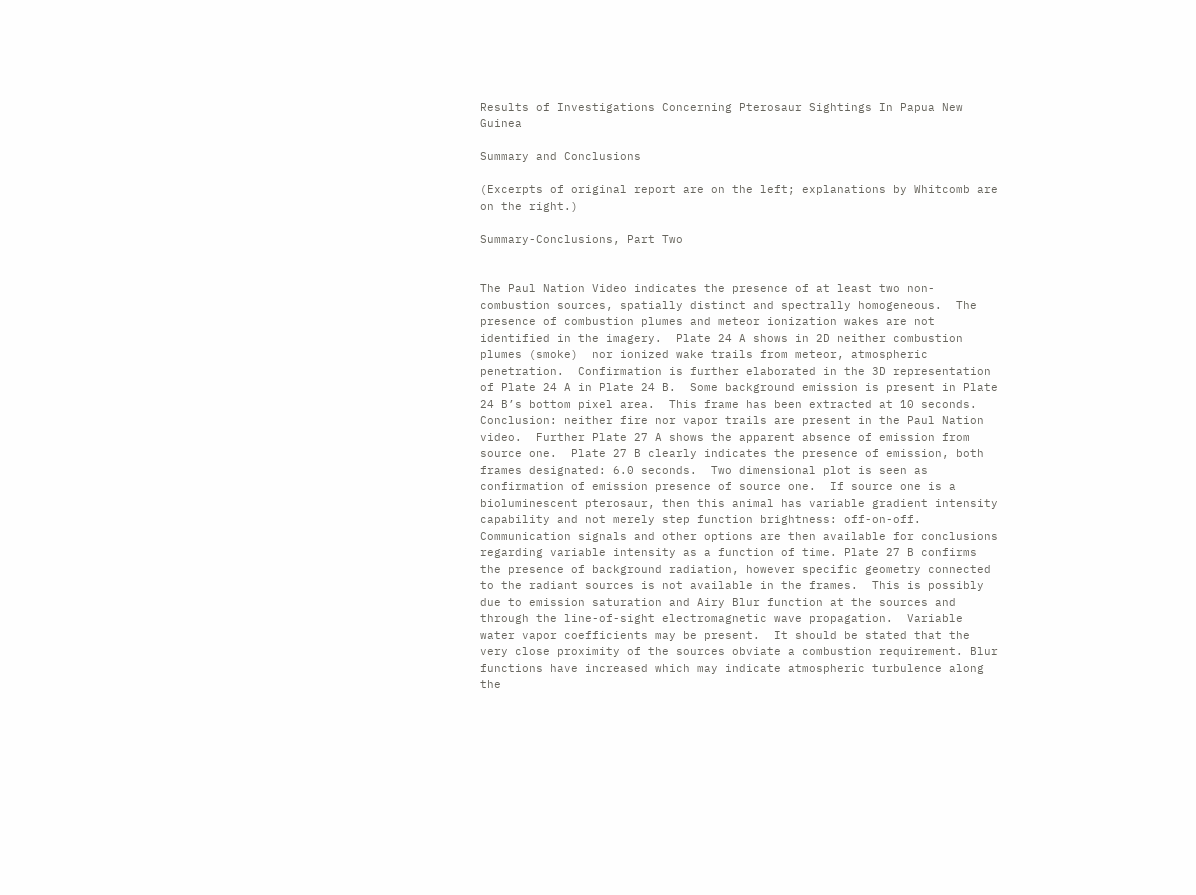Results of Investigations Concerning Pterosaur Sightings In Papua New Guinea

Summary and Conclusions

(Excerpts of original report are on the left; explanations by Whitcomb are on the right.)

Summary-Conclusions, Part Two


The Paul Nation Video indicates the presence of at least two non-combustion sources, spatially distinct and spectrally homogeneous.  The presence of combustion plumes and meteor ionization wakes are not identified in the imagery.  Plate 24 A shows in 2D neither combustion plumes (smoke)  nor ionized wake trails from meteor, atmospheric penetration.  Confirmation is further elaborated in the 3D representation  of Plate 24 A in Plate 24 B.  Some background emission is present in Plate 24 B’s bottom pixel area.  This frame has been extracted at 10 seconds.  Conclusion: neither fire nor vapor trails are present in the Paul Nation video.  Further Plate 27 A shows the apparent absence of emission from source one.  Plate 27 B clearly indicates the presence of emission, both frames designated: 6.0 seconds.  Two dimensional plot is seen as confirmation of emission presence of source one.  If source one is a bioluminescent pterosaur, then this animal has variable gradient intensity capability and not merely step function brightness: off-on-off.  Communication signals and other options are then available for conclusions regarding variable intensity as a function of time. Plate 27 B confirms the presence of background radiation, however specific geometry connected to the radiant sources is not available in the frames.  This is possibly due to emission saturation and Airy Blur function at the sources and through the line-of-sight electromagnetic wave propagation.  Variable water vapor coefficients may be present.  It should be stated that the very close proximity of the sources obviate a combustion requirement. Blur functions have increased which may indicate atmospheric turbulence along the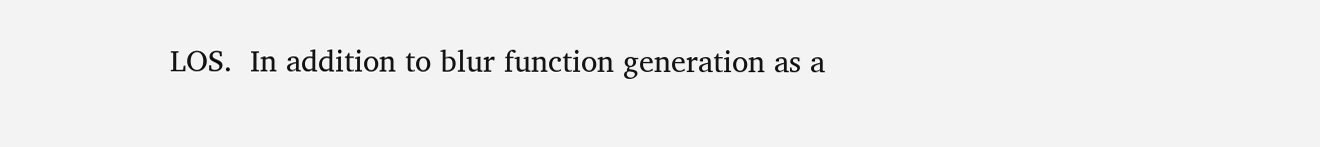LOS.  In addition to blur function generation as a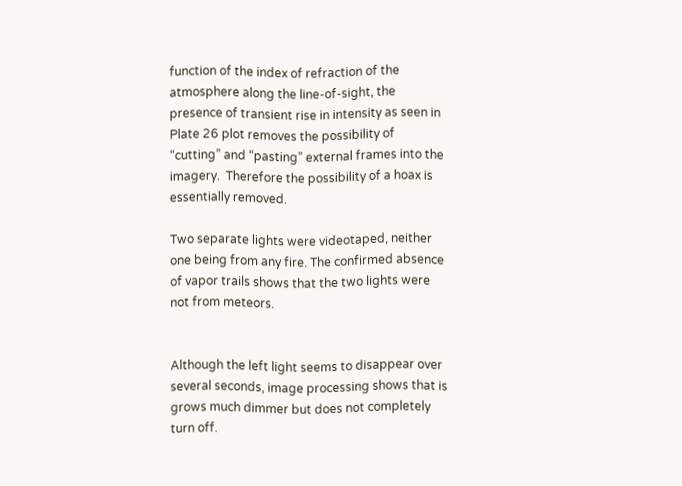function of the index of refraction of the atmosphere along the line-of-sight, the presence of transient rise in intensity as seen in Plate 26 plot removes the possibility of “cutting” and “pasting” external frames into the imagery.  Therefore the possibility of a hoax is essentially removed.

Two separate lights were videotaped, neither one being from any fire. The confirmed absence of vapor trails shows that the two lights were not from meteors.


Although the left light seems to disappear over several seconds, image processing shows that is grows much dimmer but does not completely turn off.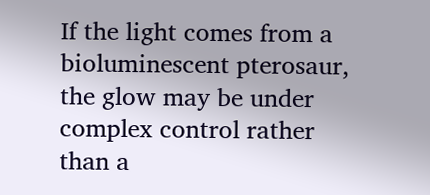If the light comes from a bioluminescent pterosaur, the glow may be under complex control rather than a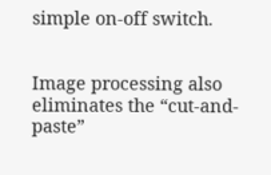simple on-off switch.


Image processing also eliminates the “cut-and-paste”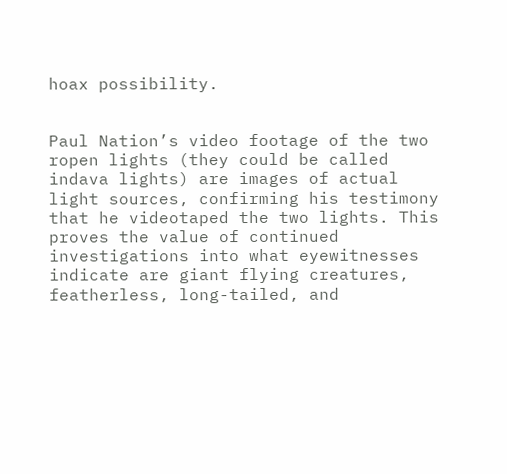hoax possibility.


Paul Nation’s video footage of the two ropen lights (they could be called indava lights) are images of actual light sources, confirming his testimony that he videotaped the two lights. This proves the value of continued investigations into what eyewitnesses indicate are giant flying creatures, featherless, long-tailed, and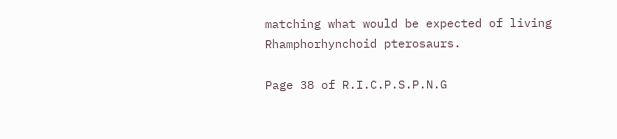matching what would be expected of living Rhamphorhynchoid pterosaurs.

Page 38 of R.I.C.P.S.P.N.G